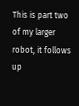This is part two of my larger robot, it follows up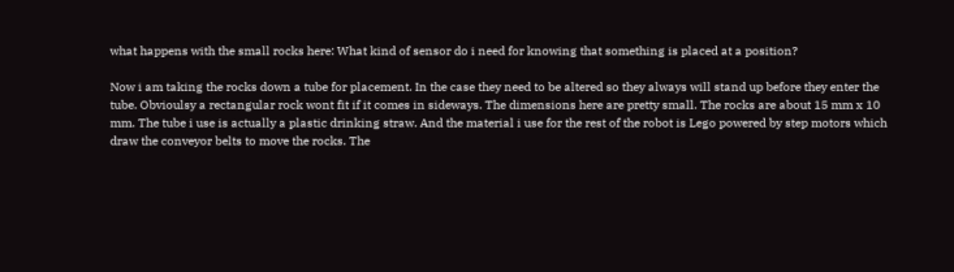what happens with the small rocks here: What kind of sensor do i need for knowing that something is placed at a position?

Now i am taking the rocks down a tube for placement. In the case they need to be altered so they always will stand up before they enter the tube. Obvioulsy a rectangular rock wont fit if it comes in sideways. The dimensions here are pretty small. The rocks are about 15 mm x 10 mm. The tube i use is actually a plastic drinking straw. And the material i use for the rest of the robot is Lego powered by step motors which draw the conveyor belts to move the rocks. The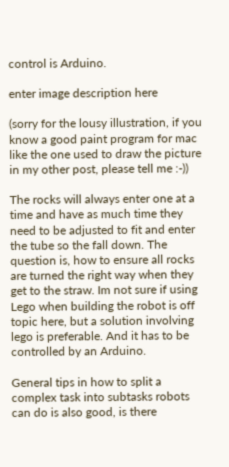control is Arduino.

enter image description here

(sorry for the lousy illustration, if you know a good paint program for mac like the one used to draw the picture in my other post, please tell me :-))

The rocks will always enter one at a time and have as much time they need to be adjusted to fit and enter the tube so the fall down. The question is, how to ensure all rocks are turned the right way when they get to the straw. Im not sure if using Lego when building the robot is off topic here, but a solution involving lego is preferable. And it has to be controlled by an Arduino.

General tips in how to split a complex task into subtasks robots can do is also good, is there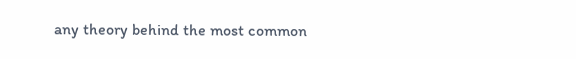any theory behind the most common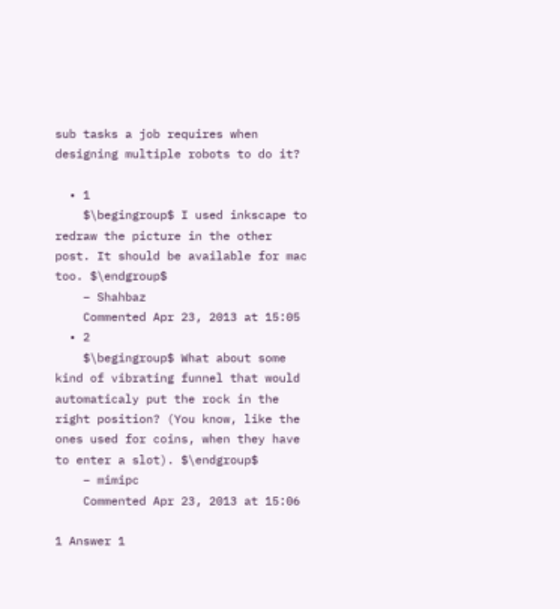sub tasks a job requires when designing multiple robots to do it?

  • 1
    $\begingroup$ I used inkscape to redraw the picture in the other post. It should be available for mac too. $\endgroup$
    – Shahbaz
    Commented Apr 23, 2013 at 15:05
  • 2
    $\begingroup$ What about some kind of vibrating funnel that would automaticaly put the rock in the right position? (You know, like the ones used for coins, when they have to enter a slot). $\endgroup$
    – mimipc
    Commented Apr 23, 2013 at 15:06

1 Answer 1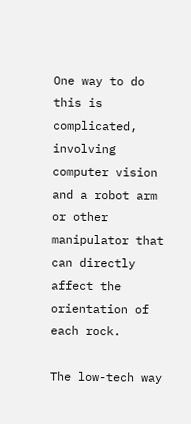One way to do this is complicated, involving computer vision and a robot arm or other manipulator that can directly affect the orientation of each rock.

The low-tech way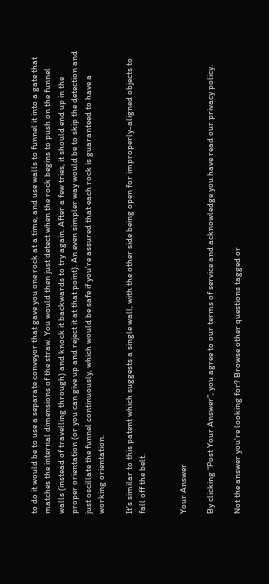to do it would be to use a separate conveyor that gave you one rock at a time, and use walls to funnel it into a gate that matches the internal dimensions of the straw. You would then just detect when the rock begins to push on the funnel walls (instead of travelling through) and knock it backwards to try again. After a few tries, it should end up in the proper orientation (or you can give up and reject it at that point). An even simpler way would be to skip the detection and just oscillate the funnel continuously, which would be safe if you're assured that each rock is guaranteed to have a working orientation.

It's similar to this patent which suggests a single wall, with the other side being open for improperly-aligned objects to fall off the belt.


Your Answer

By clicking “Post Your Answer”, you agree to our terms of service and acknowledge you have read our privacy policy.

Not the answer you're looking for? Browse other questions tagged or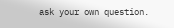ask your own question.